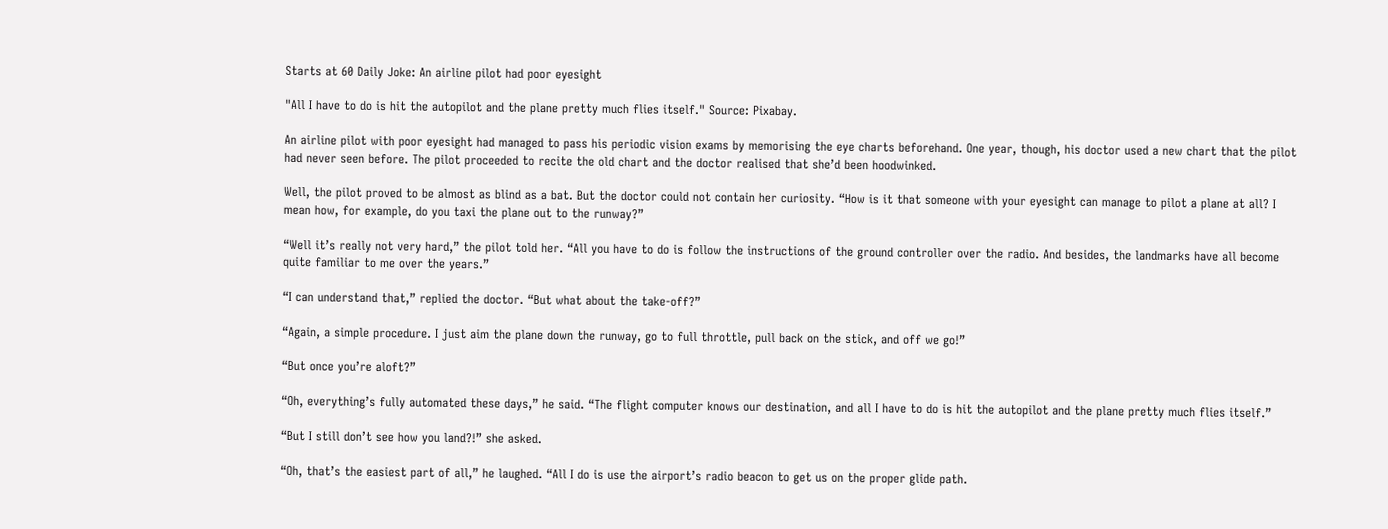Starts at 60 Daily Joke: An airline pilot had poor eyesight

"All I have to do is hit the autopilot and the plane pretty much flies itself." Source: Pixabay.

An airline pilot with poor eyesight had managed to pass his periodic vision exams by memorising the eye charts beforehand. One year, though, his doctor used a new chart that the pilot had never seen before. The pilot proceeded to recite the old chart and the doctor realised that she’d been hoodwinked.

Well, the pilot proved to be almost as blind as a bat. But the doctor could not contain her curiosity. “How is it that someone with your eyesight can manage to pilot a plane at all? I mean how, for example, do you taxi the plane out to the runway?”

“Well it’s really not very hard,” the pilot told her. “All you have to do is follow the instructions of the ground controller over the radio. And besides, the landmarks have all become quite familiar to me over the years.”

“I can understand that,” replied the doctor. “But what about the take-off?”

“Again, a simple procedure. I just aim the plane down the runway, go to full throttle, pull back on the stick, and off we go!”

“But once you’re aloft?”

“Oh, everything’s fully automated these days,” he said. “The flight computer knows our destination, and all I have to do is hit the autopilot and the plane pretty much flies itself.”

“But I still don’t see how you land?!” she asked.

“Oh, that’s the easiest part of all,” he laughed. “All I do is use the airport’s radio beacon to get us on the proper glide path.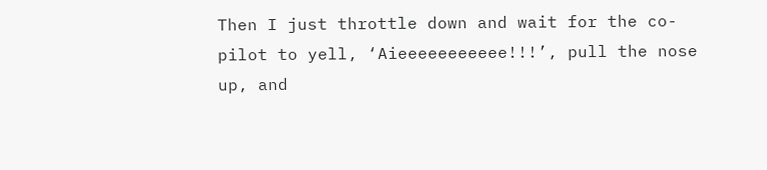Then I just throttle down and wait for the co-pilot to yell, ‘Aieeeeeeeeeee!!!’, pull the nose up, and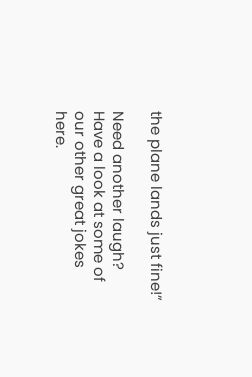the plane lands just fine!”

Need another laugh? Have a look at some of our other great jokes here.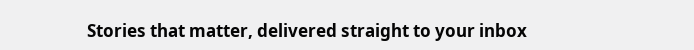Stories that matter, delivered straight to your inbox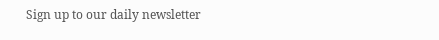Sign up to our daily newsletter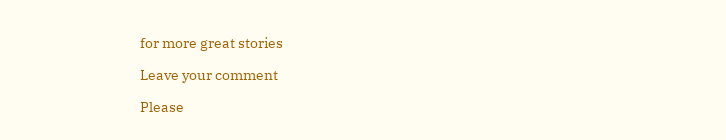for more great stories

Leave your comment

Please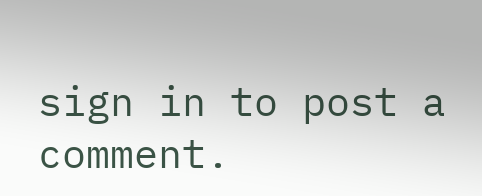sign in to post a comment.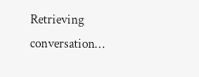Retrieving conversation…